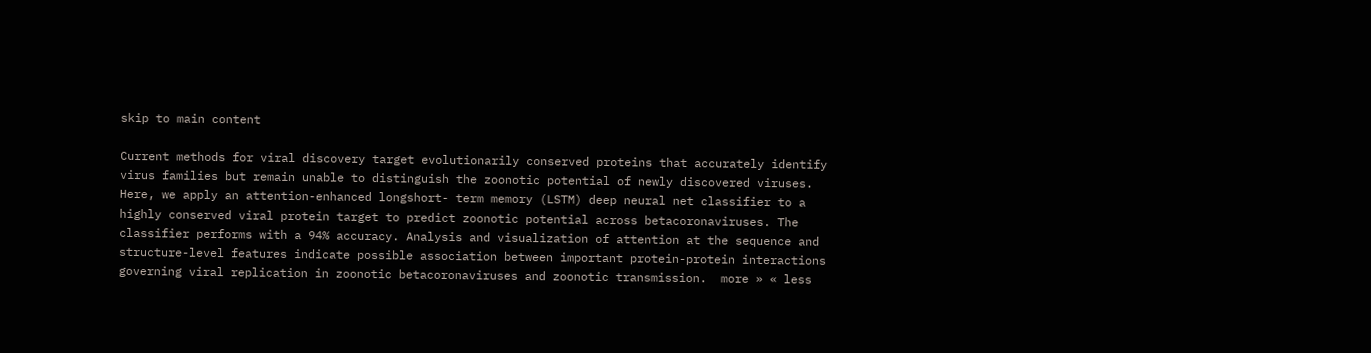skip to main content

Current methods for viral discovery target evolutionarily conserved proteins that accurately identify virus families but remain unable to distinguish the zoonotic potential of newly discovered viruses. Here, we apply an attention-enhanced longshort- term memory (LSTM) deep neural net classifier to a highly conserved viral protein target to predict zoonotic potential across betacoronaviruses. The classifier performs with a 94% accuracy. Analysis and visualization of attention at the sequence and structure-level features indicate possible association between important protein-protein interactions governing viral replication in zoonotic betacoronaviruses and zoonotic transmission.  more » « less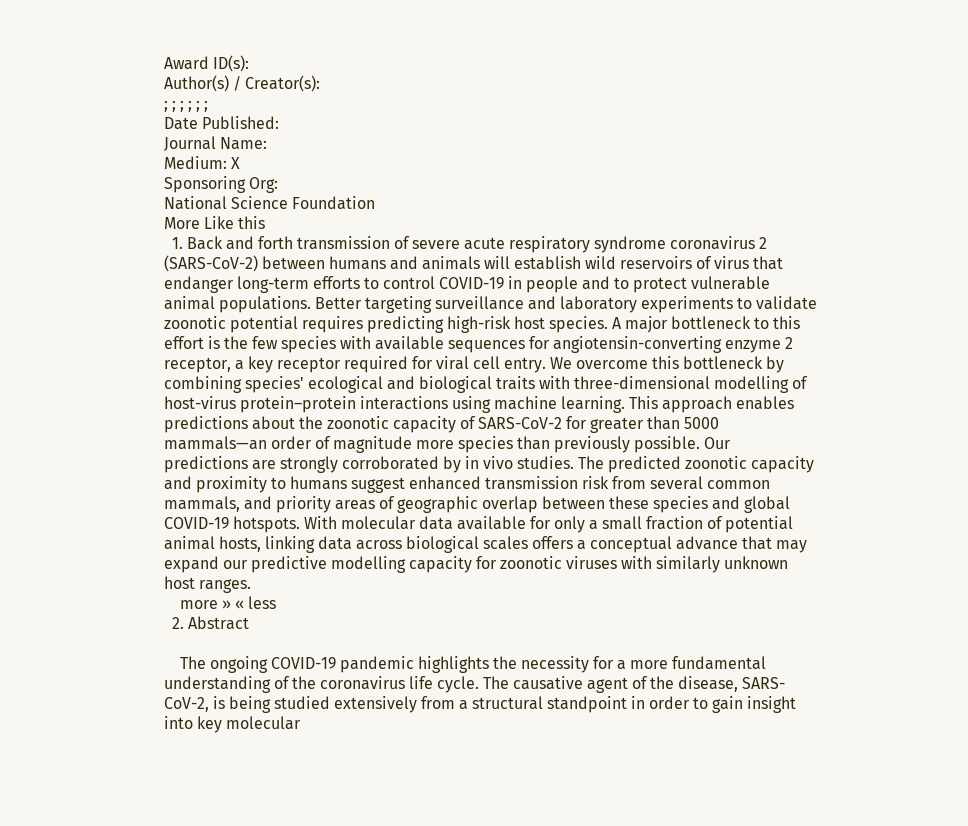Award ID(s):
Author(s) / Creator(s):
; ; ; ; ; ;
Date Published:
Journal Name:
Medium: X
Sponsoring Org:
National Science Foundation
More Like this
  1. Back and forth transmission of severe acute respiratory syndrome coronavirus 2 (SARS-CoV-2) between humans and animals will establish wild reservoirs of virus that endanger long-term efforts to control COVID-19 in people and to protect vulnerable animal populations. Better targeting surveillance and laboratory experiments to validate zoonotic potential requires predicting high-risk host species. A major bottleneck to this effort is the few species with available sequences for angiotensin-converting enzyme 2 receptor, a key receptor required for viral cell entry. We overcome this bottleneck by combining species' ecological and biological traits with three-dimensional modelling of host-virus protein–protein interactions using machine learning. This approach enables predictions about the zoonotic capacity of SARS-CoV-2 for greater than 5000 mammals—an order of magnitude more species than previously possible. Our predictions are strongly corroborated by in vivo studies. The predicted zoonotic capacity and proximity to humans suggest enhanced transmission risk from several common mammals, and priority areas of geographic overlap between these species and global COVID-19 hotspots. With molecular data available for only a small fraction of potential animal hosts, linking data across biological scales offers a conceptual advance that may expand our predictive modelling capacity for zoonotic viruses with similarly unknown host ranges.
    more » « less
  2. Abstract

    The ongoing COVID-19 pandemic highlights the necessity for a more fundamental understanding of the coronavirus life cycle. The causative agent of the disease, SARS-CoV-2, is being studied extensively from a structural standpoint in order to gain insight into key molecular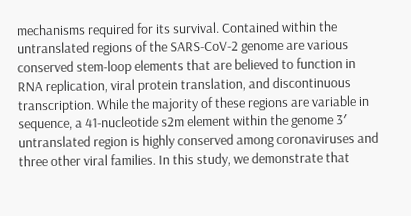mechanisms required for its survival. Contained within the untranslated regions of the SARS-CoV-2 genome are various conserved stem-loop elements that are believed to function in RNA replication, viral protein translation, and discontinuous transcription. While the majority of these regions are variable in sequence, a 41-nucleotide s2m element within the genome 3′ untranslated region is highly conserved among coronaviruses and three other viral families. In this study, we demonstrate that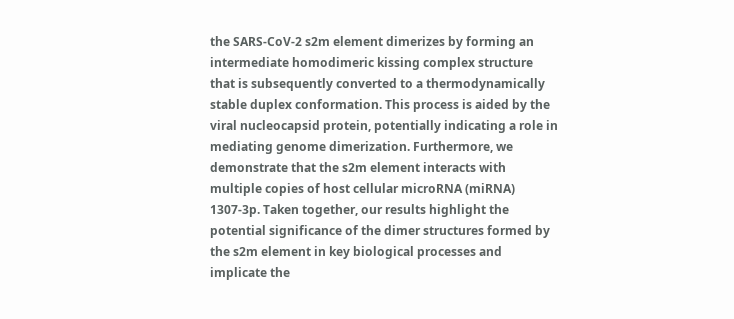the SARS-CoV-2 s2m element dimerizes by forming an intermediate homodimeric kissing complex structure that is subsequently converted to a thermodynamically stable duplex conformation. This process is aided by the viral nucleocapsid protein, potentially indicating a role in mediating genome dimerization. Furthermore, we demonstrate that the s2m element interacts with multiple copies of host cellular microRNA (miRNA) 1307-3p. Taken together, our results highlight the potential significance of the dimer structures formed by the s2m element in key biological processes and implicate the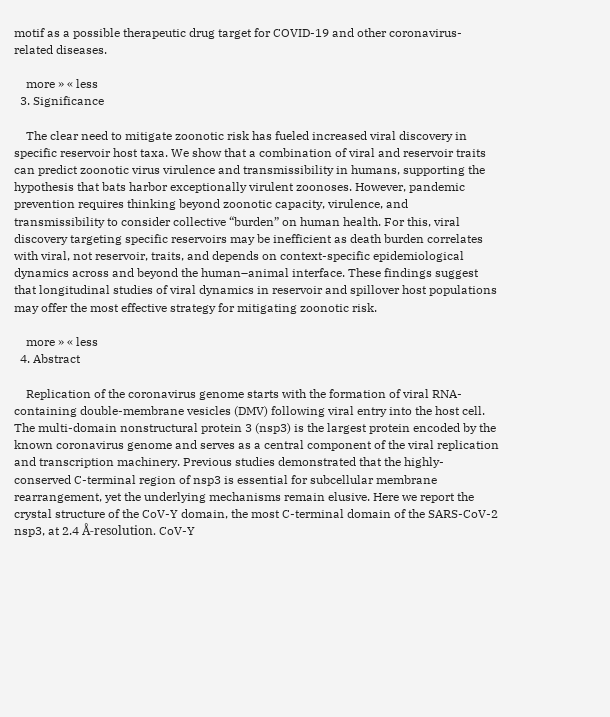motif as a possible therapeutic drug target for COVID-19 and other coronavirus-related diseases.

    more » « less
  3. Significance

    The clear need to mitigate zoonotic risk has fueled increased viral discovery in specific reservoir host taxa. We show that a combination of viral and reservoir traits can predict zoonotic virus virulence and transmissibility in humans, supporting the hypothesis that bats harbor exceptionally virulent zoonoses. However, pandemic prevention requires thinking beyond zoonotic capacity, virulence, and transmissibility to consider collective “burden” on human health. For this, viral discovery targeting specific reservoirs may be inefficient as death burden correlates with viral, not reservoir, traits, and depends on context-specific epidemiological dynamics across and beyond the human–animal interface. These findings suggest that longitudinal studies of viral dynamics in reservoir and spillover host populations may offer the most effective strategy for mitigating zoonotic risk.

    more » « less
  4. Abstract

    Replication of the coronavirus genome starts with the formation of viral RNA-containing double-membrane vesicles (DMV) following viral entry into the host cell. The multi-domain nonstructural protein 3 (nsp3) is the largest protein encoded by the known coronavirus genome and serves as a central component of the viral replication and transcription machinery. Previous studies demonstrated that the highly-conserved C-terminal region of nsp3 is essential for subcellular membrane rearrangement, yet the underlying mechanisms remain elusive. Here we report the crystal structure of the CoV-Y domain, the most C-terminal domain of the SARS-CoV-2 nsp3, at 2.4 Å-resolution. CoV-Y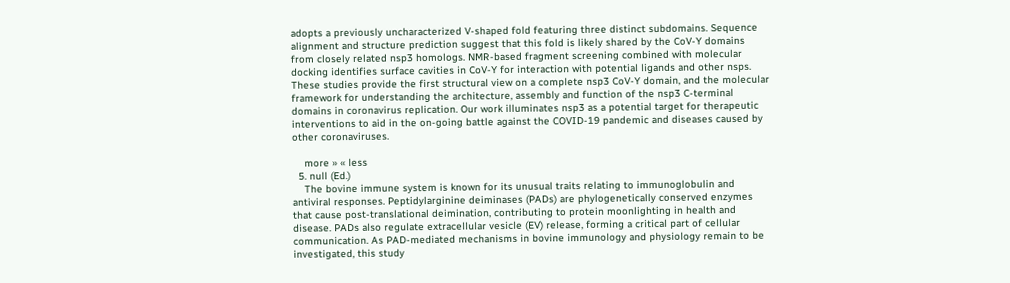adopts a previously uncharacterized V-shaped fold featuring three distinct subdomains. Sequence alignment and structure prediction suggest that this fold is likely shared by the CoV-Y domains from closely related nsp3 homologs. NMR-based fragment screening combined with molecular docking identifies surface cavities in CoV-Y for interaction with potential ligands and other nsps. These studies provide the first structural view on a complete nsp3 CoV-Y domain, and the molecular framework for understanding the architecture, assembly and function of the nsp3 C-terminal domains in coronavirus replication. Our work illuminates nsp3 as a potential target for therapeutic interventions to aid in the on-going battle against the COVID-19 pandemic and diseases caused by other coronaviruses.

    more » « less
  5. null (Ed.)
    The bovine immune system is known for its unusual traits relating to immunoglobulin and antiviral responses. Peptidylarginine deiminases (PADs) are phylogenetically conserved enzymes that cause post-translational deimination, contributing to protein moonlighting in health and disease. PADs also regulate extracellular vesicle (EV) release, forming a critical part of cellular communication. As PAD-mediated mechanisms in bovine immunology and physiology remain to be investigated, this study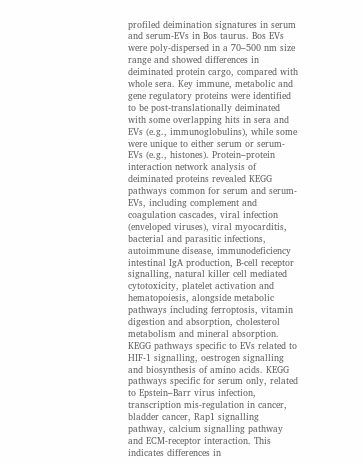profiled deimination signatures in serum and serum-EVs in Bos taurus. Bos EVs were poly-dispersed in a 70–500 nm size range and showed differences in deiminated protein cargo, compared with whole sera. Key immune, metabolic and gene regulatory proteins were identified to be post-translationally deiminated with some overlapping hits in sera and EVs (e.g., immunoglobulins), while some were unique to either serum or serum-EVs (e.g., histones). Protein–protein interaction network analysis of deiminated proteins revealed KEGG pathways common for serum and serum-EVs, including complement and coagulation cascades, viral infection (enveloped viruses), viral myocarditis, bacterial and parasitic infections, autoimmune disease, immunodeficiency intestinal IgA production, B-cell receptor signalling, natural killer cell mediated cytotoxicity, platelet activation and hematopoiesis, alongside metabolic pathways including ferroptosis, vitamin digestion and absorption, cholesterol metabolism and mineral absorption. KEGG pathways specific to EVs related to HIF-1 signalling, oestrogen signalling and biosynthesis of amino acids. KEGG pathways specific for serum only, related to Epstein–Barr virus infection, transcription mis-regulation in cancer, bladder cancer, Rap1 signalling pathway, calcium signalling pathway and ECM-receptor interaction. This indicates differences in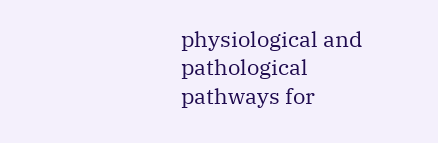physiological and pathological pathways for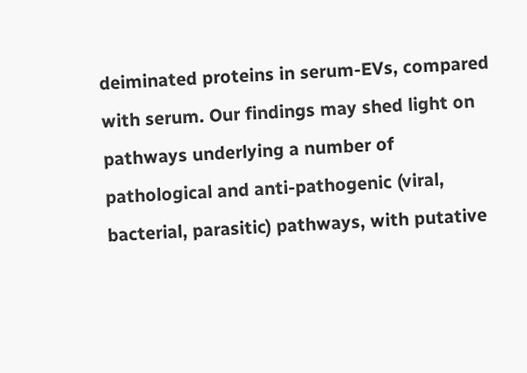deiminated proteins in serum-EVs, compared with serum. Our findings may shed light on pathways underlying a number of pathological and anti-pathogenic (viral, bacterial, parasitic) pathways, with putative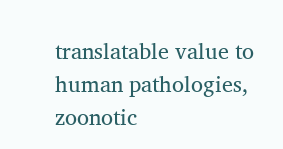translatable value to human pathologies, zoonotic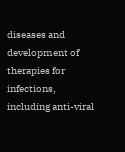diseases and development of therapies for infections, including anti-viral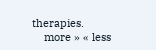therapies.
    more » « less